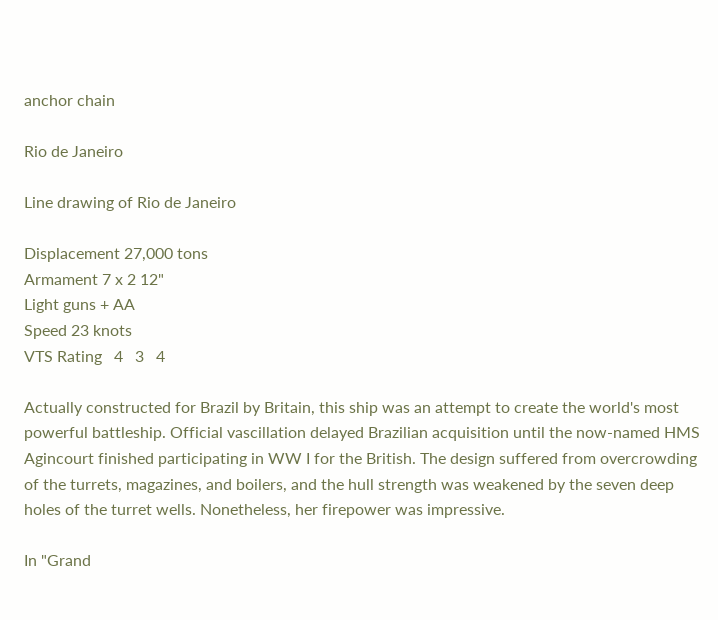anchor chain

Rio de Janeiro

Line drawing of Rio de Janeiro

Displacement 27,000 tons
Armament 7 x 2 12"
Light guns + AA
Speed 23 knots
VTS Rating   4   3   4

Actually constructed for Brazil by Britain, this ship was an attempt to create the world's most powerful battleship. Official vascillation delayed Brazilian acquisition until the now-named HMS Agincourt finished participating in WW I for the British. The design suffered from overcrowding of the turrets, magazines, and boilers, and the hull strength was weakened by the seven deep holes of the turret wells. Nonetheless, her firepower was impressive.

In "Grand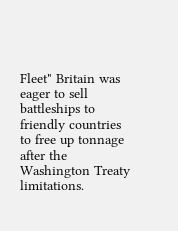Fleet" Britain was eager to sell battleships to friendly countries to free up tonnage after the Washington Treaty limitations.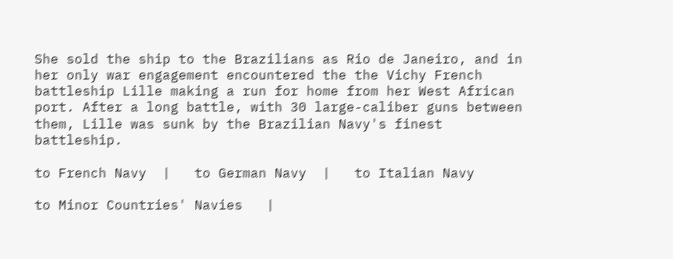She sold the ship to the Brazilians as Rio de Janeiro, and in her only war engagement encountered the the Vichy French battleship Lille making a run for home from her West African port. After a long battle, with 30 large-caliber guns between them, Lille was sunk by the Brazilian Navy's finest battleship.

to French Navy  |   to German Navy  |   to Italian Navy

to Minor Countries' Navies   |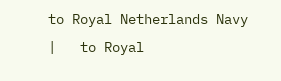to Royal Netherlands Navy   |   to Royal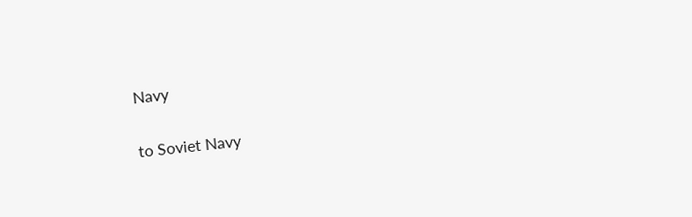Navy

to Soviet Navy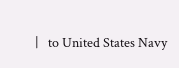|   to United States Navy